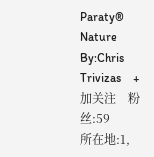Paraty® Nature
By:Chris Trivizas    +加关注    粉丝:59
所在地:1,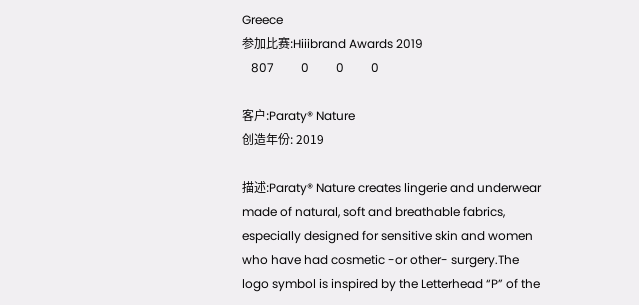Greece
参加比赛:Hiiibrand Awards 2019
   807         0         0         0

客户:Paraty® Nature
创造年份: 2019

描述:Paraty® Nature creates lingerie and underwear made of natural, soft and breathable fabrics, especially designed for sensitive skin and women who have had cosmetic -or other- surgery.The logo symbol is inspired by the Letterhead “P” of the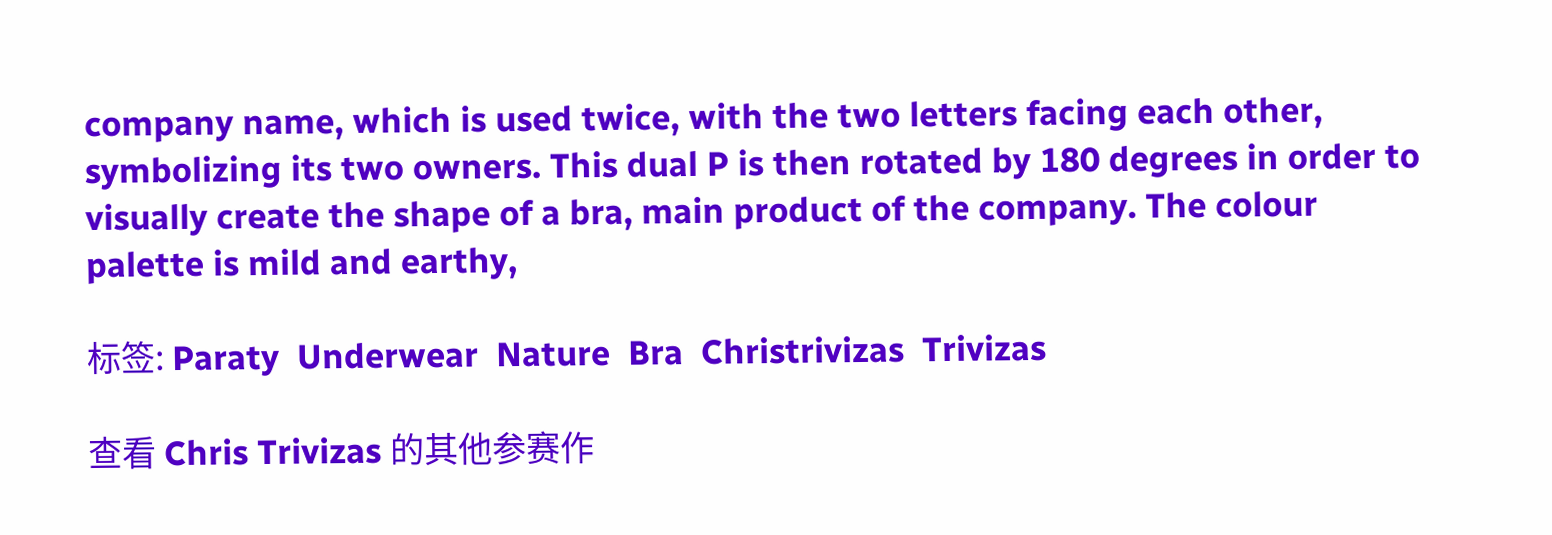company name, which is used twice, with the two letters facing each other, symbolizing its two owners. This dual P is then rotated by 180 degrees in order to visually create the shape of a bra, main product of the company. The colour palette is mild and earthy,

标签: Paraty  Underwear  Nature  Bra  Christrivizas  Trivizas

查看 Chris Trivizas 的其他参赛作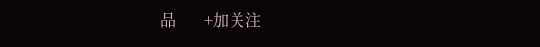品       +加关注